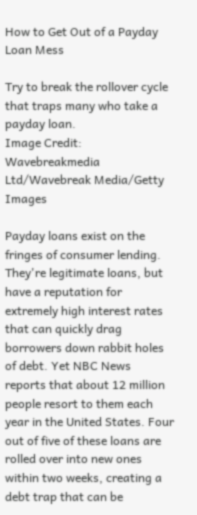How to Get Out of a Payday Loan Mess

Try to break the rollover cycle that traps many who take a payday loan.
Image Credit: Wavebreakmedia Ltd/Wavebreak Media/Getty Images

Payday loans exist on the fringes of consumer lending. They're legitimate loans, but have a reputation for extremely high interest rates that can quickly drag borrowers down rabbit holes of debt. Yet NBC News reports that about 12 million people resort to them each year in the United States. Four out of five of these loans are rolled over into new ones within two weeks, creating a debt trap that can be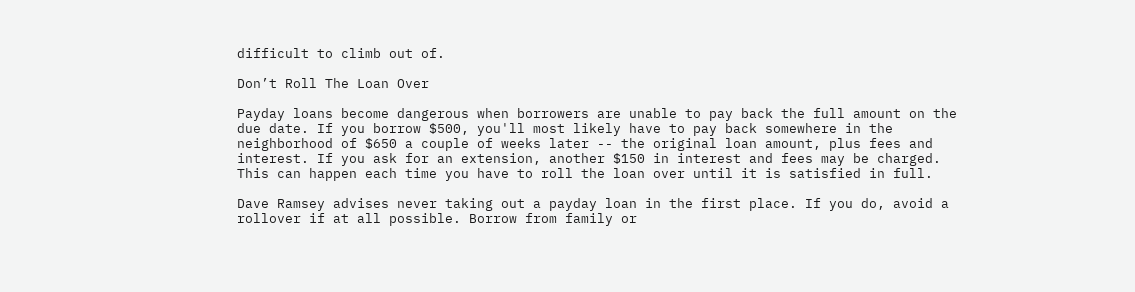difficult to climb out of.

Don’t Roll The Loan Over

Payday loans become dangerous when borrowers are unable to pay back the full amount on the due date. If you borrow $500, you'll most likely have to pay back somewhere in the neighborhood of $650 a couple of weeks later -- the original loan amount, plus fees and interest. If you ask for an extension, another $150 in interest and fees may be charged. This can happen each time you have to roll the loan over until it is satisfied in full.

Dave Ramsey advises never taking out a payday loan in the first place. If you do, avoid a rollover if at all possible. Borrow from family or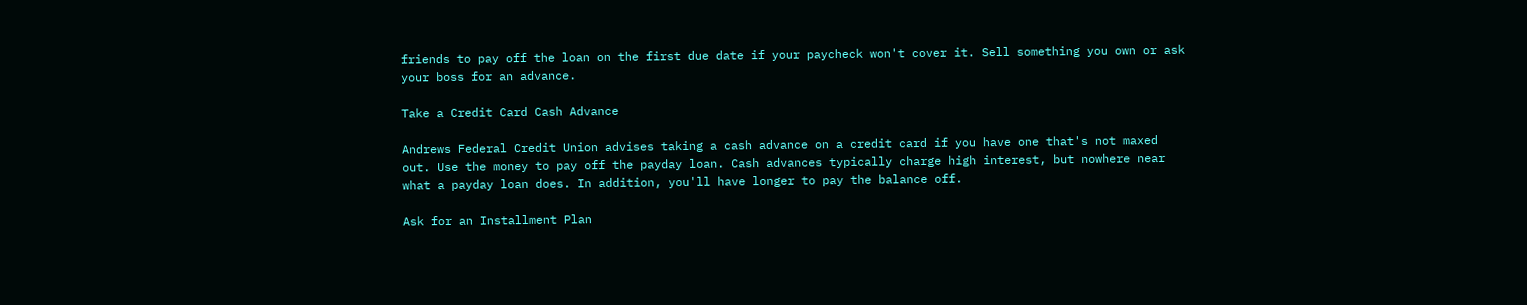friends to pay off the loan on the first due date if your paycheck won't cover it. Sell something you own or ask your boss for an advance.

Take a Credit Card Cash Advance

Andrews Federal Credit Union advises taking a cash advance on a credit card if you have one that's not maxed out. Use the money to pay off the payday loan. Cash advances typically charge high interest, but nowhere near what a payday loan does. In addition, you'll have longer to pay the balance off.

Ask for an Installment Plan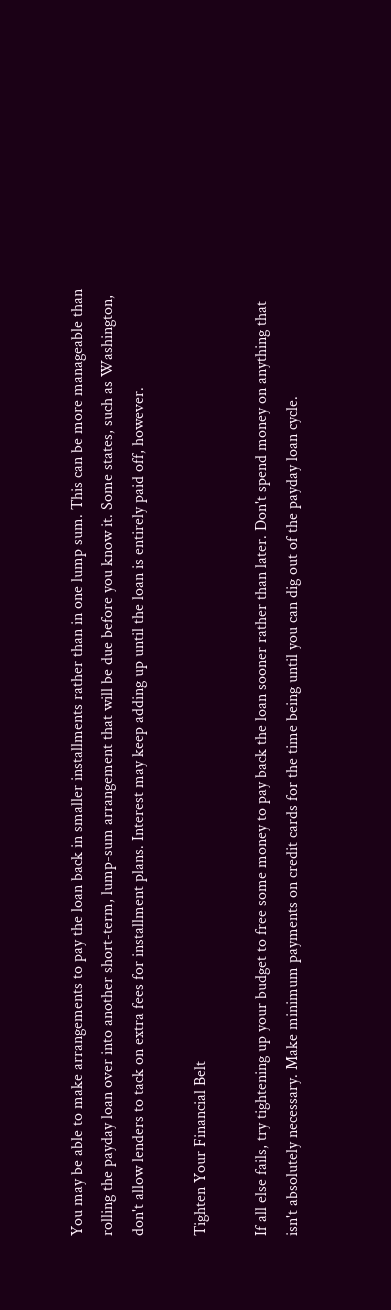You may be able to make arrangements to pay the loan back in smaller installments rather than in one lump sum. This can be more manageable than rolling the payday loan over into another short-term, lump-sum arrangement that will be due before you know it. Some states, such as Washington, don't allow lenders to tack on extra fees for installment plans. Interest may keep adding up until the loan is entirely paid off, however.

Tighten Your Financial Belt

If all else fails, try tightening up your budget to free some money to pay back the loan sooner rather than later. Don't spend money on anything that isn't absolutely necessary. Make minimum payments on credit cards for the time being until you can dig out of the payday loan cycle.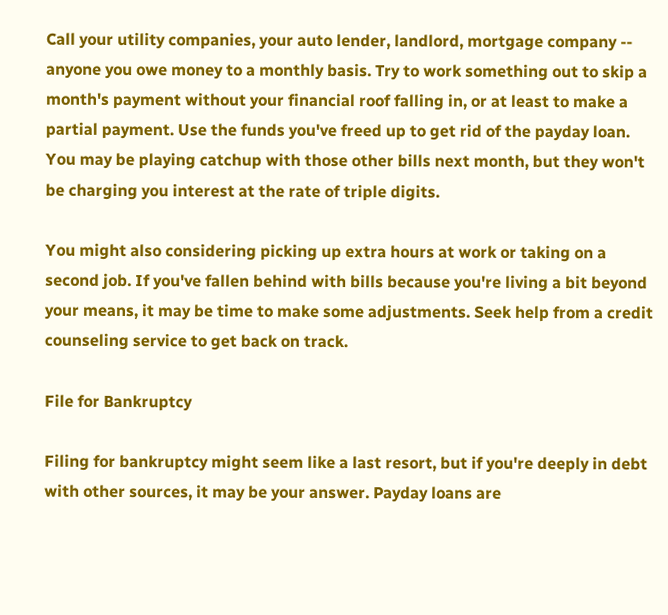Call your utility companies, your auto lender, landlord, mortgage company -- anyone you owe money to a monthly basis. Try to work something out to skip a month's payment without your financial roof falling in, or at least to make a partial payment. Use the funds you've freed up to get rid of the payday loan. You may be playing catchup with those other bills next month, but they won't be charging you interest at the rate of triple digits.

You might also considering picking up extra hours at work or taking on a second job. If you've fallen behind with bills because you're living a bit beyond your means, it may be time to make some adjustments. Seek help from a credit counseling service to get back on track.

File for Bankruptcy

Filing for bankruptcy might seem like a last resort, but if you're deeply in debt with other sources, it may be your answer. Payday loans are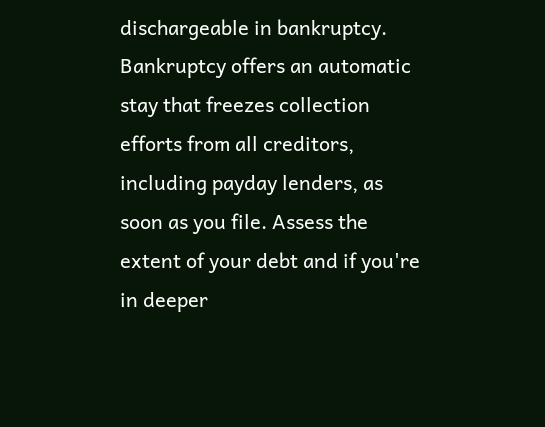dischargeable in bankruptcy. Bankruptcy offers an automatic stay that freezes collection efforts from all creditors, including payday lenders, as soon as you file. Assess the extent of your debt and if you're in deeper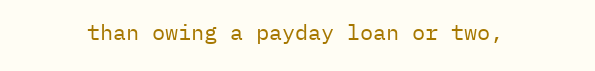than owing a payday loan or two,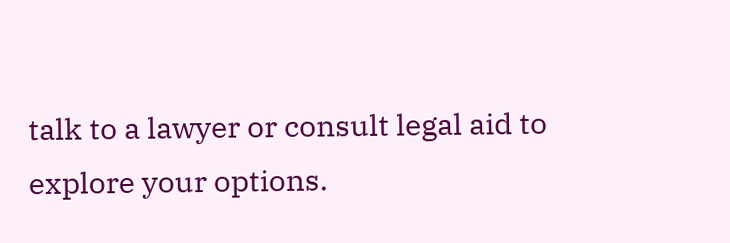talk to a lawyer or consult legal aid to explore your options.